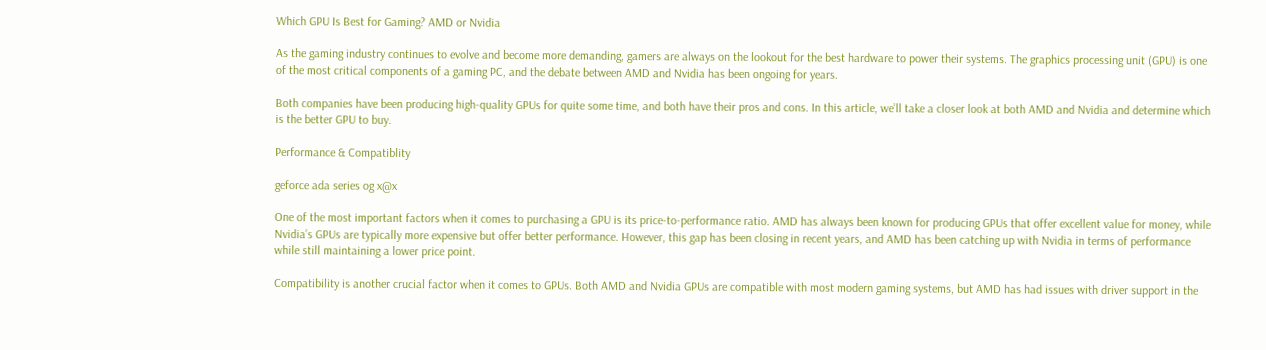Which GPU Is Best for Gaming? AMD or Nvidia

As the gaming industry continues to evolve and become more demanding, gamers are always on the lookout for the best hardware to power their systems. The graphics processing unit (GPU) is one of the most critical components of a gaming PC, and the debate between AMD and Nvidia has been ongoing for years.

Both companies have been producing high-quality GPUs for quite some time, and both have their pros and cons. In this article, we’ll take a closer look at both AMD and Nvidia and determine which is the better GPU to buy.

Performance & Compatiblity

geforce ada series og x@x

One of the most important factors when it comes to purchasing a GPU is its price-to-performance ratio. AMD has always been known for producing GPUs that offer excellent value for money, while Nvidia’s GPUs are typically more expensive but offer better performance. However, this gap has been closing in recent years, and AMD has been catching up with Nvidia in terms of performance while still maintaining a lower price point.

Compatibility is another crucial factor when it comes to GPUs. Both AMD and Nvidia GPUs are compatible with most modern gaming systems, but AMD has had issues with driver support in the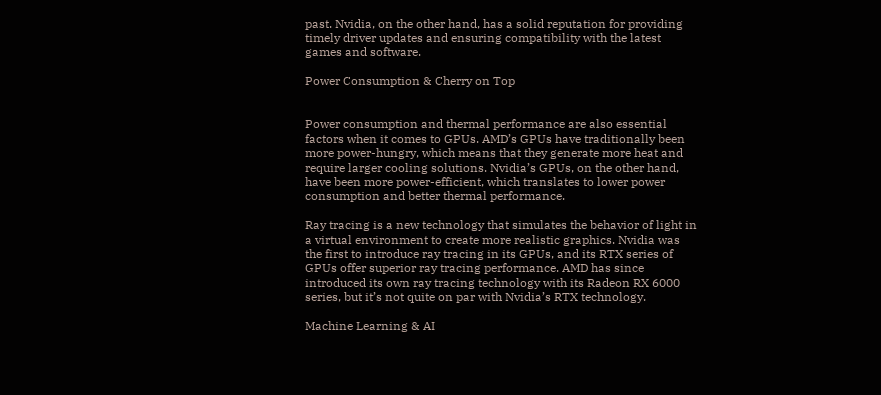past. Nvidia, on the other hand, has a solid reputation for providing timely driver updates and ensuring compatibility with the latest games and software.

Power Consumption & Cherry on Top


Power consumption and thermal performance are also essential factors when it comes to GPUs. AMD’s GPUs have traditionally been more power-hungry, which means that they generate more heat and require larger cooling solutions. Nvidia’s GPUs, on the other hand, have been more power-efficient, which translates to lower power consumption and better thermal performance.

Ray tracing is a new technology that simulates the behavior of light in a virtual environment to create more realistic graphics. Nvidia was the first to introduce ray tracing in its GPUs, and its RTX series of GPUs offer superior ray tracing performance. AMD has since introduced its own ray tracing technology with its Radeon RX 6000 series, but it’s not quite on par with Nvidia’s RTX technology.

Machine Learning & AI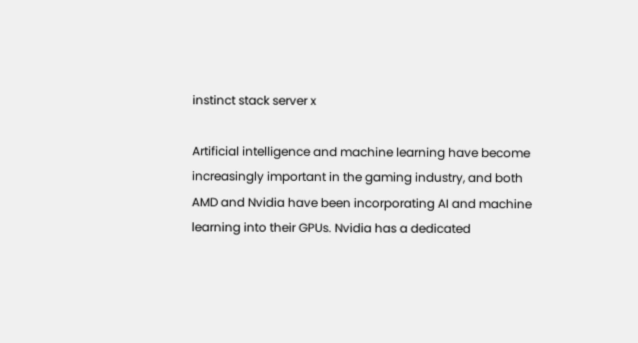instinct stack server x

Artificial intelligence and machine learning have become increasingly important in the gaming industry, and both AMD and Nvidia have been incorporating AI and machine learning into their GPUs. Nvidia has a dedicated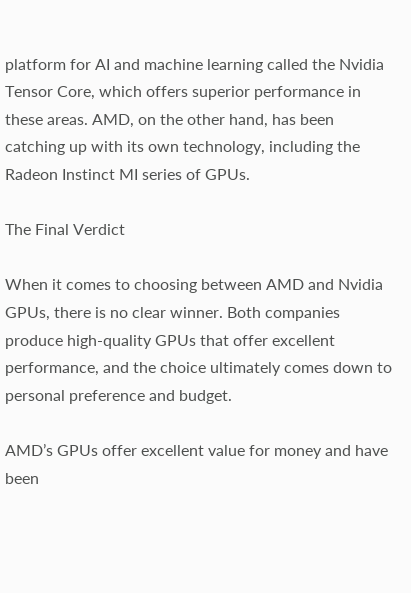platform for AI and machine learning called the Nvidia Tensor Core, which offers superior performance in these areas. AMD, on the other hand, has been catching up with its own technology, including the Radeon Instinct MI series of GPUs.

The Final Verdict

When it comes to choosing between AMD and Nvidia GPUs, there is no clear winner. Both companies produce high-quality GPUs that offer excellent performance, and the choice ultimately comes down to personal preference and budget.

AMD’s GPUs offer excellent value for money and have been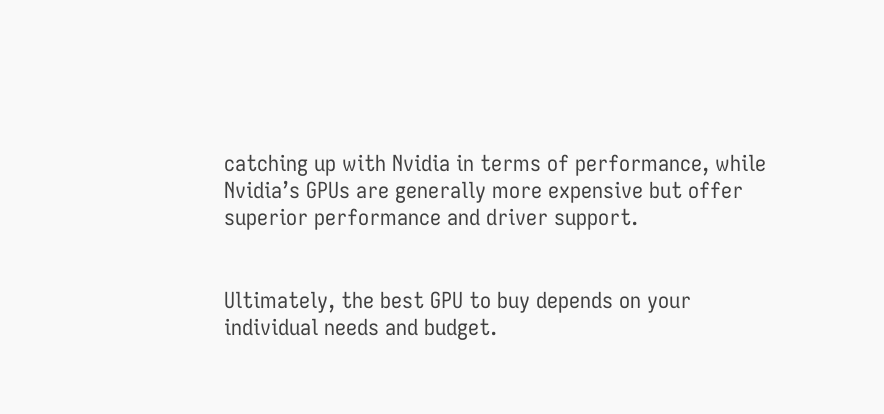catching up with Nvidia in terms of performance, while Nvidia’s GPUs are generally more expensive but offer superior performance and driver support.


Ultimately, the best GPU to buy depends on your individual needs and budget.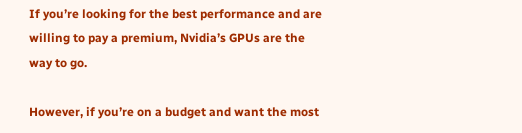If you’re looking for the best performance and are willing to pay a premium, Nvidia’s GPUs are the way to go.

However, if you’re on a budget and want the most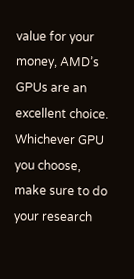value for your money, AMD’s GPUs are an excellent choice. Whichever GPU you choose, make sure to do your research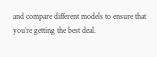and compare different models to ensure that you’re getting the best deal.